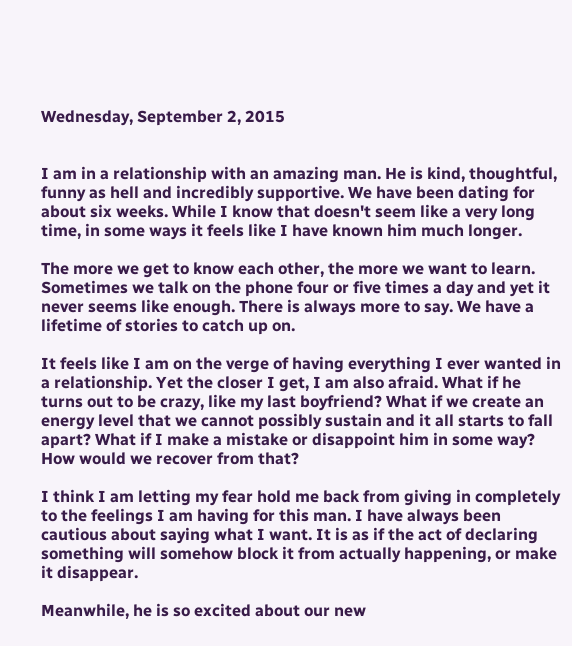Wednesday, September 2, 2015


I am in a relationship with an amazing man. He is kind, thoughtful, funny as hell and incredibly supportive. We have been dating for about six weeks. While I know that doesn't seem like a very long time, in some ways it feels like I have known him much longer.

The more we get to know each other, the more we want to learn. Sometimes we talk on the phone four or five times a day and yet it never seems like enough. There is always more to say. We have a lifetime of stories to catch up on.

It feels like I am on the verge of having everything I ever wanted in a relationship. Yet the closer I get, I am also afraid. What if he turns out to be crazy, like my last boyfriend? What if we create an energy level that we cannot possibly sustain and it all starts to fall apart? What if I make a mistake or disappoint him in some way? How would we recover from that?

I think I am letting my fear hold me back from giving in completely to the feelings I am having for this man. I have always been cautious about saying what I want. It is as if the act of declaring something will somehow block it from actually happening, or make it disappear.

Meanwhile, he is so excited about our new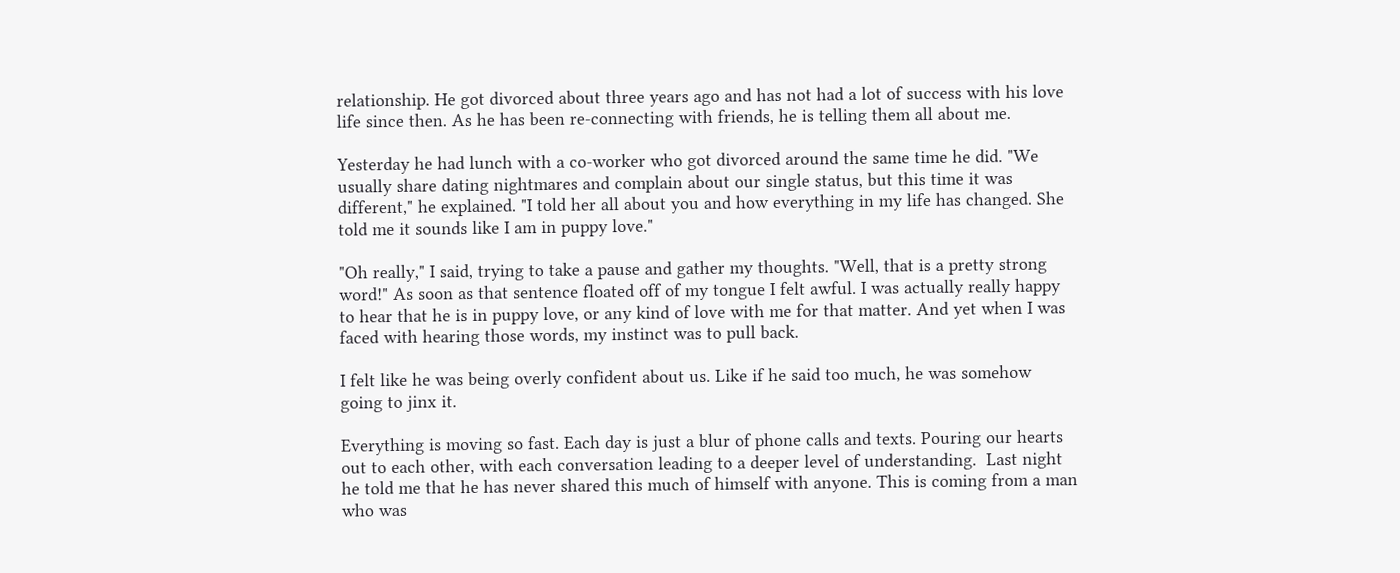relationship. He got divorced about three years ago and has not had a lot of success with his love life since then. As he has been re-connecting with friends, he is telling them all about me.

Yesterday he had lunch with a co-worker who got divorced around the same time he did. "We usually share dating nightmares and complain about our single status, but this time it was different," he explained. "I told her all about you and how everything in my life has changed. She told me it sounds like I am in puppy love."

"Oh really," I said, trying to take a pause and gather my thoughts. "Well, that is a pretty strong word!" As soon as that sentence floated off of my tongue I felt awful. I was actually really happy to hear that he is in puppy love, or any kind of love with me for that matter. And yet when I was faced with hearing those words, my instinct was to pull back.

I felt like he was being overly confident about us. Like if he said too much, he was somehow going to jinx it.

Everything is moving so fast. Each day is just a blur of phone calls and texts. Pouring our hearts out to each other, with each conversation leading to a deeper level of understanding.  Last night he told me that he has never shared this much of himself with anyone. This is coming from a man who was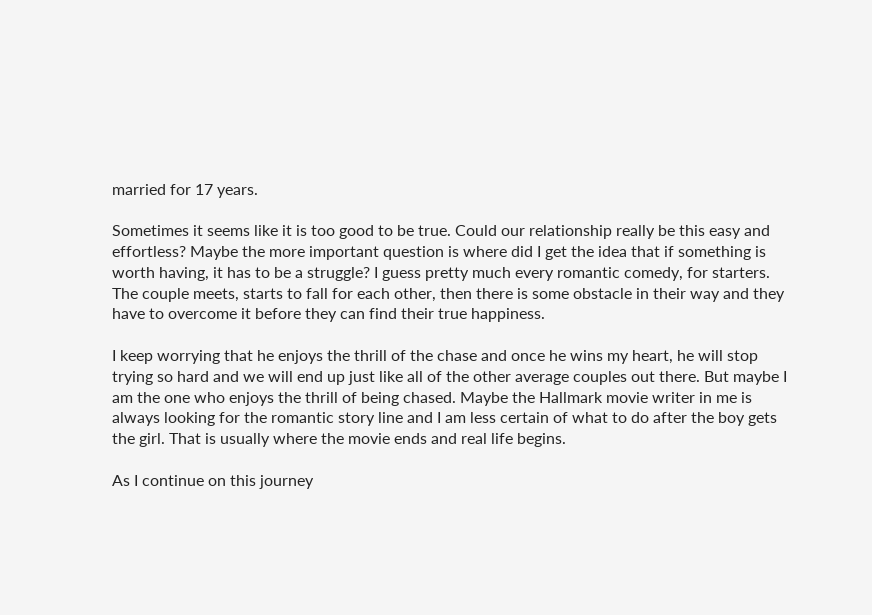married for 17 years.

Sometimes it seems like it is too good to be true. Could our relationship really be this easy and effortless? Maybe the more important question is where did I get the idea that if something is worth having, it has to be a struggle? I guess pretty much every romantic comedy, for starters. The couple meets, starts to fall for each other, then there is some obstacle in their way and they have to overcome it before they can find their true happiness.

I keep worrying that he enjoys the thrill of the chase and once he wins my heart, he will stop trying so hard and we will end up just like all of the other average couples out there. But maybe I am the one who enjoys the thrill of being chased. Maybe the Hallmark movie writer in me is always looking for the romantic story line and I am less certain of what to do after the boy gets the girl. That is usually where the movie ends and real life begins.

As I continue on this journey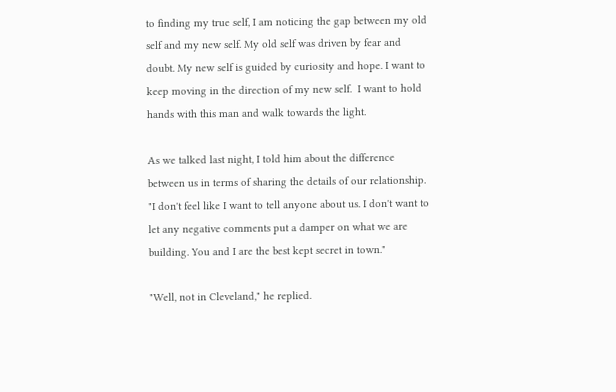to finding my true self, I am noticing the gap between my old self and my new self. My old self was driven by fear and doubt. My new self is guided by curiosity and hope. I want to keep moving in the direction of my new self.  I want to hold hands with this man and walk towards the light.

As we talked last night, I told him about the difference between us in terms of sharing the details of our relationship. "I don't feel like I want to tell anyone about us. I don't want to let any negative comments put a damper on what we are building. You and I are the best kept secret in town."

"Well, not in Cleveland," he replied.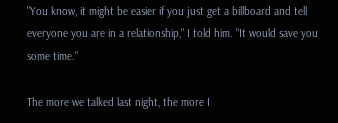"You know, it might be easier if you just get a billboard and tell everyone you are in a relationship," I told him. "It would save you some time."

The more we talked last night, the more I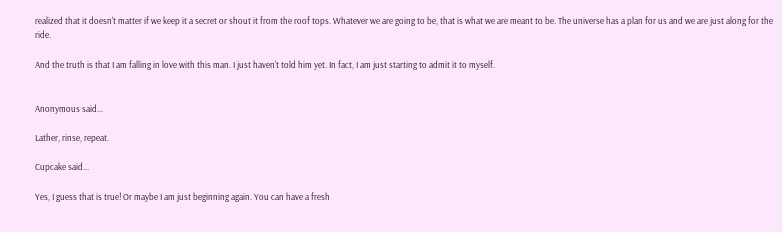realized that it doesn't matter if we keep it a secret or shout it from the roof tops. Whatever we are going to be, that is what we are meant to be. The universe has a plan for us and we are just along for the ride.

And the truth is that I am falling in love with this man. I just haven't told him yet. In fact, I am just starting to admit it to myself.


Anonymous said...

Lather, rinse, repeat.

Cupcake said...

Yes, I guess that is true! Or maybe I am just beginning again. You can have a fresh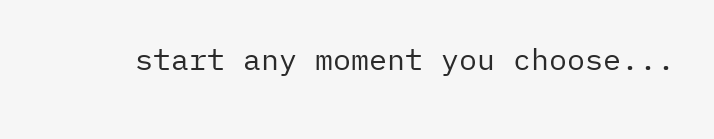start any moment you choose...